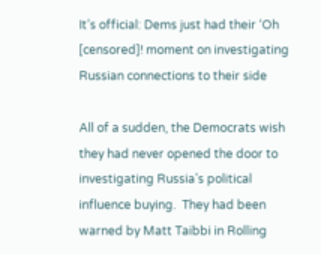It’s official: Dems just had their ‘Oh [censored]! moment on investigating Russian connections to their side

All of a sudden, the Democrats wish they had never opened the door to investigating Russia’s political influence buying.  They had been warned by Matt Taibbi in Rolling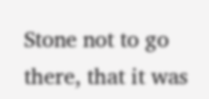Stone not to go there, that it was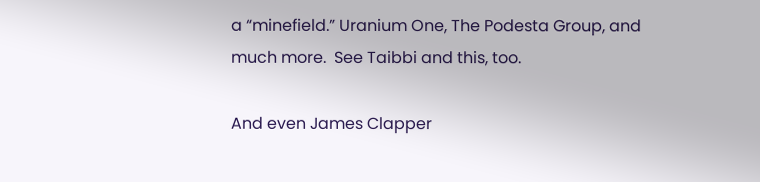a “minefield.” Uranium One, The Podesta Group, and much more.  See Taibbi and this, too.

And even James Clapper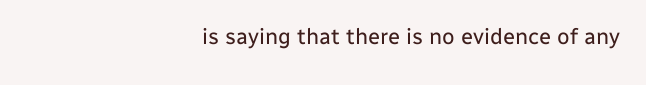is saying that there is no evidence of any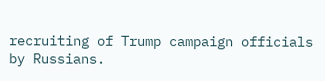recruiting of Trump campaign officials by Russians.